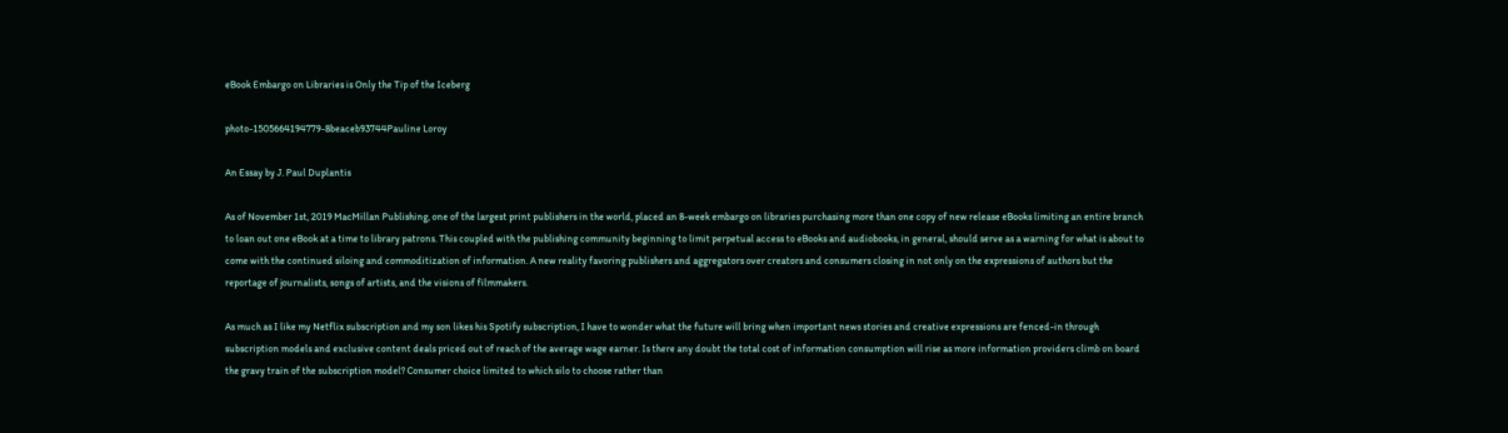eBook Embargo on Libraries is Only the Tip of the Iceberg

photo-1505664194779-8beaceb93744Pauline Loroy

An Essay by J. Paul Duplantis

As of November 1st, 2019 MacMillan Publishing, one of the largest print publishers in the world, placed an 8-week embargo on libraries purchasing more than one copy of new release eBooks limiting an entire branch to loan out one eBook at a time to library patrons. This coupled with the publishing community beginning to limit perpetual access to eBooks and audiobooks, in general, should serve as a warning for what is about to come with the continued siloing and commoditization of information. A new reality favoring publishers and aggregators over creators and consumers closing in not only on the expressions of authors but the reportage of journalists, songs of artists, and the visions of filmmakers.

As much as I like my Netflix subscription and my son likes his Spotify subscription, I have to wonder what the future will bring when important news stories and creative expressions are fenced-in through subscription models and exclusive content deals priced out of reach of the average wage earner. Is there any doubt the total cost of information consumption will rise as more information providers climb on board the gravy train of the subscription model? Consumer choice limited to which silo to choose rather than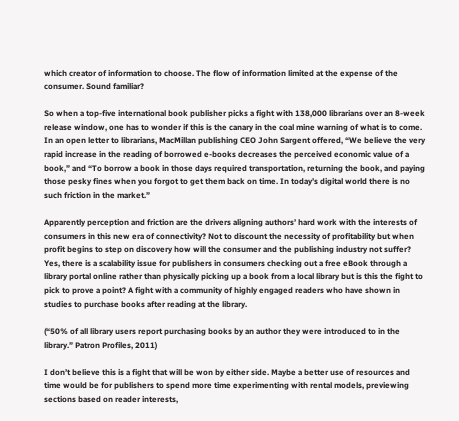which creator of information to choose. The flow of information limited at the expense of the consumer. Sound familiar?

So when a top-five international book publisher picks a fight with 138,000 librarians over an 8-week release window, one has to wonder if this is the canary in the coal mine warning of what is to come. In an open letter to librarians, MacMillan publishing CEO John Sargent offered, “We believe the very rapid increase in the reading of borrowed e-books decreases the perceived economic value of a book,” and “To borrow a book in those days required transportation, returning the book, and paying those pesky fines when you forgot to get them back on time. In today’s digital world there is no such friction in the market.”

Apparently perception and friction are the drivers aligning authors’ hard work with the interests of consumers in this new era of connectivity? Not to discount the necessity of profitability but when profit begins to step on discovery how will the consumer and the publishing industry not suffer? Yes, there is a scalability issue for publishers in consumers checking out a free eBook through a library portal online rather than physically picking up a book from a local library but is this the fight to pick to prove a point? A fight with a community of highly engaged readers who have shown in studies to purchase books after reading at the library.

(“50% of all library users report purchasing books by an author they were introduced to in the library.” Patron Profiles, 2011)

I don’t believe this is a fight that will be won by either side. Maybe a better use of resources and time would be for publishers to spend more time experimenting with rental models, previewing sections based on reader interests,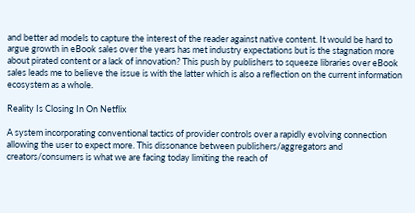and better ad models to capture the interest of the reader against native content. It would be hard to argue growth in eBook sales over the years has met industry expectations but is the stagnation more about pirated content or a lack of innovation? This push by publishers to squeeze libraries over eBook sales leads me to believe the issue is with the latter which is also a reflection on the current information ecosystem as a whole.

Reality Is Closing In On Netflix

A system incorporating conventional tactics of provider controls over a rapidly evolving connection allowing the user to expect more. This dissonance between publishers/aggregators and creators/consumers is what we are facing today limiting the reach of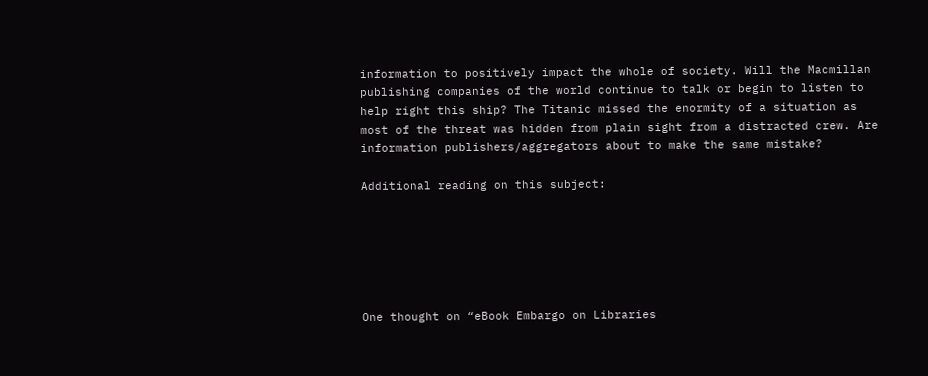information to positively impact the whole of society. Will the Macmillan publishing companies of the world continue to talk or begin to listen to help right this ship? The Titanic missed the enormity of a situation as most of the threat was hidden from plain sight from a distracted crew. Are information publishers/aggregators about to make the same mistake?

Additional reading on this subject:






One thought on “eBook Embargo on Libraries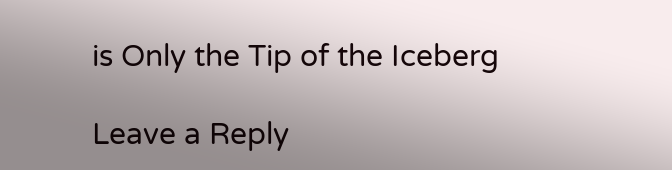is Only the Tip of the Iceberg

Leave a Reply